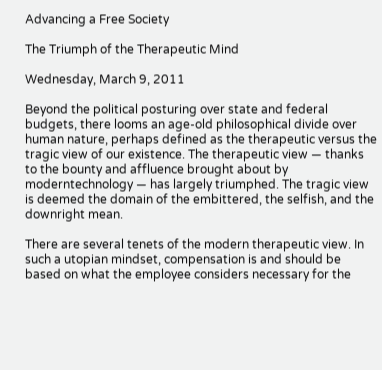Advancing a Free Society

The Triumph of the Therapeutic Mind

Wednesday, March 9, 2011

Beyond the political posturing over state and federal budgets, there looms an age-old philosophical divide over human nature, perhaps defined as the therapeutic versus the tragic view of our existence. The therapeutic view — thanks to the bounty and affluence brought about by moderntechnology — has largely triumphed. The tragic view is deemed the domain of the embittered, the selfish, and the downright mean.

There are several tenets of the modern therapeutic view. In such a utopian mindset, compensation is and should be based on what the employee considers necessary for the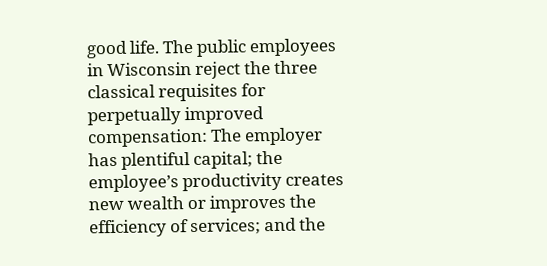good life. The public employees in Wisconsin reject the three classical requisites for perpetually improved compensation: The employer has plentiful capital; the employee’s productivity creates new wealth or improves the efficiency of services; and the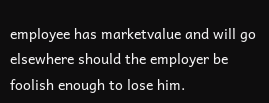employee has marketvalue and will go elsewhere should the employer be foolish enough to lose him.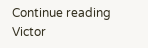Continue reading Victor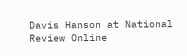Davis Hanson at National Review Online